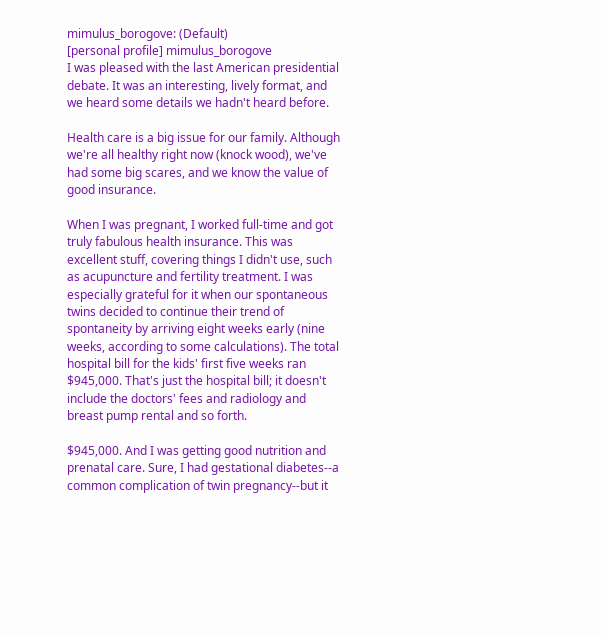mimulus_borogove: (Default)
[personal profile] mimulus_borogove
I was pleased with the last American presidential debate. It was an interesting, lively format, and we heard some details we hadn't heard before.

Health care is a big issue for our family. Although we're all healthy right now (knock wood), we've had some big scares, and we know the value of good insurance.

When I was pregnant, I worked full-time and got truly fabulous health insurance. This was excellent stuff, covering things I didn't use, such as acupuncture and fertility treatment. I was especially grateful for it when our spontaneous twins decided to continue their trend of spontaneity by arriving eight weeks early (nine weeks, according to some calculations). The total hospital bill for the kids' first five weeks ran $945,000. That's just the hospital bill; it doesn't include the doctors' fees and radiology and breast pump rental and so forth.

$945,000. And I was getting good nutrition and prenatal care. Sure, I had gestational diabetes--a common complication of twin pregnancy--but it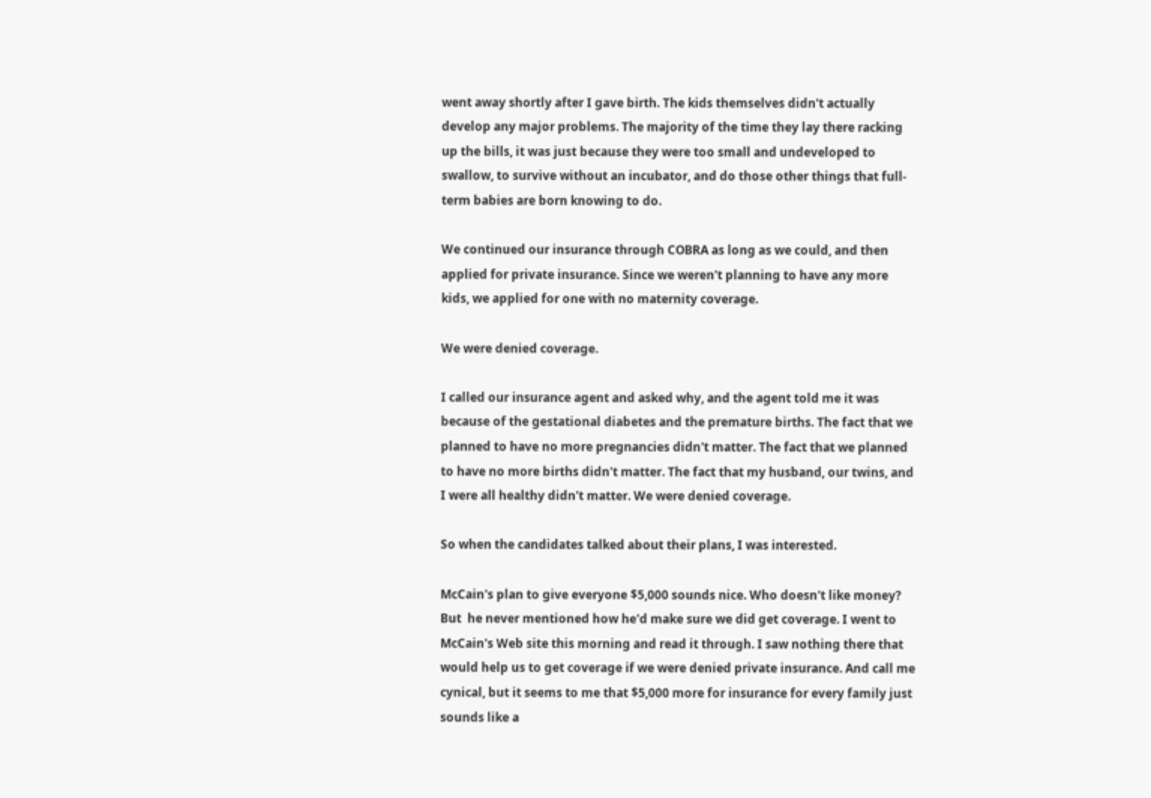went away shortly after I gave birth. The kids themselves didn't actually develop any major problems. The majority of the time they lay there racking up the bills, it was just because they were too small and undeveloped to swallow, to survive without an incubator, and do those other things that full-term babies are born knowing to do.

We continued our insurance through COBRA as long as we could, and then applied for private insurance. Since we weren't planning to have any more kids, we applied for one with no maternity coverage.

We were denied coverage.

I called our insurance agent and asked why, and the agent told me it was because of the gestational diabetes and the premature births. The fact that we planned to have no more pregnancies didn't matter. The fact that we planned to have no more births didn't matter. The fact that my husband, our twins, and I were all healthy didn't matter. We were denied coverage.

So when the candidates talked about their plans, I was interested.

McCain's plan to give everyone $5,000 sounds nice. Who doesn't like money? But  he never mentioned how he'd make sure we did get coverage. I went to McCain's Web site this morning and read it through. I saw nothing there that would help us to get coverage if we were denied private insurance. And call me cynical, but it seems to me that $5,000 more for insurance for every family just sounds like a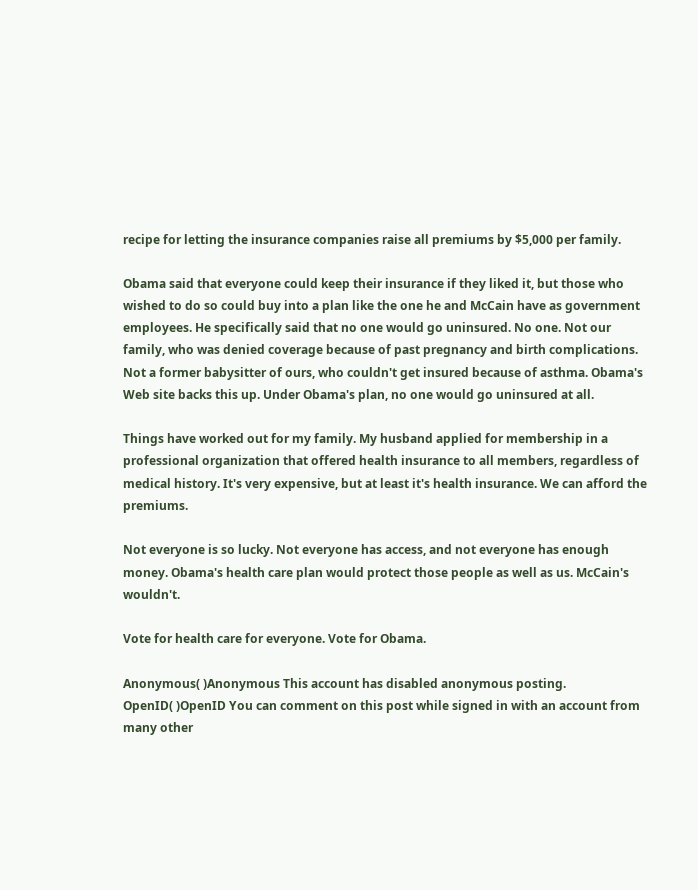recipe for letting the insurance companies raise all premiums by $5,000 per family.

Obama said that everyone could keep their insurance if they liked it, but those who wished to do so could buy into a plan like the one he and McCain have as government employees. He specifically said that no one would go uninsured. No one. Not our family, who was denied coverage because of past pregnancy and birth complications. Not a former babysitter of ours, who couldn't get insured because of asthma. Obama's Web site backs this up. Under Obama's plan, no one would go uninsured at all.

Things have worked out for my family. My husband applied for membership in a professional organization that offered health insurance to all members, regardless of medical history. It's very expensive, but at least it's health insurance. We can afford the premiums.

Not everyone is so lucky. Not everyone has access, and not everyone has enough money. Obama's health care plan would protect those people as well as us. McCain's wouldn't.

Vote for health care for everyone. Vote for Obama.

Anonymous( )Anonymous This account has disabled anonymous posting.
OpenID( )OpenID You can comment on this post while signed in with an account from many other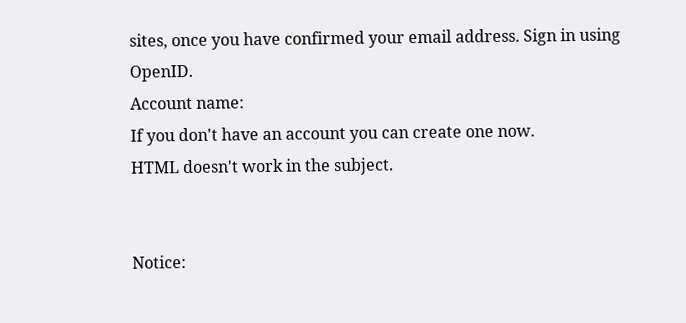sites, once you have confirmed your email address. Sign in using OpenID.
Account name:
If you don't have an account you can create one now.
HTML doesn't work in the subject.


Notice: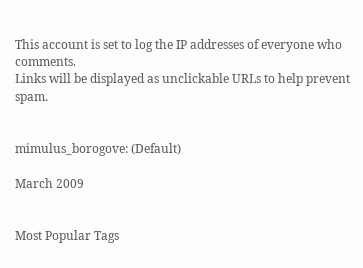This account is set to log the IP addresses of everyone who comments.
Links will be displayed as unclickable URLs to help prevent spam.


mimulus_borogove: (Default)

March 2009


Most Popular Tags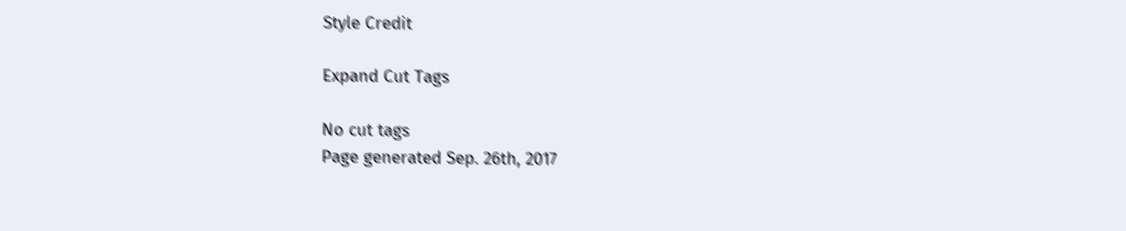Style Credit

Expand Cut Tags

No cut tags
Page generated Sep. 26th, 2017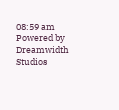08:59 am
Powered by Dreamwidth Studios